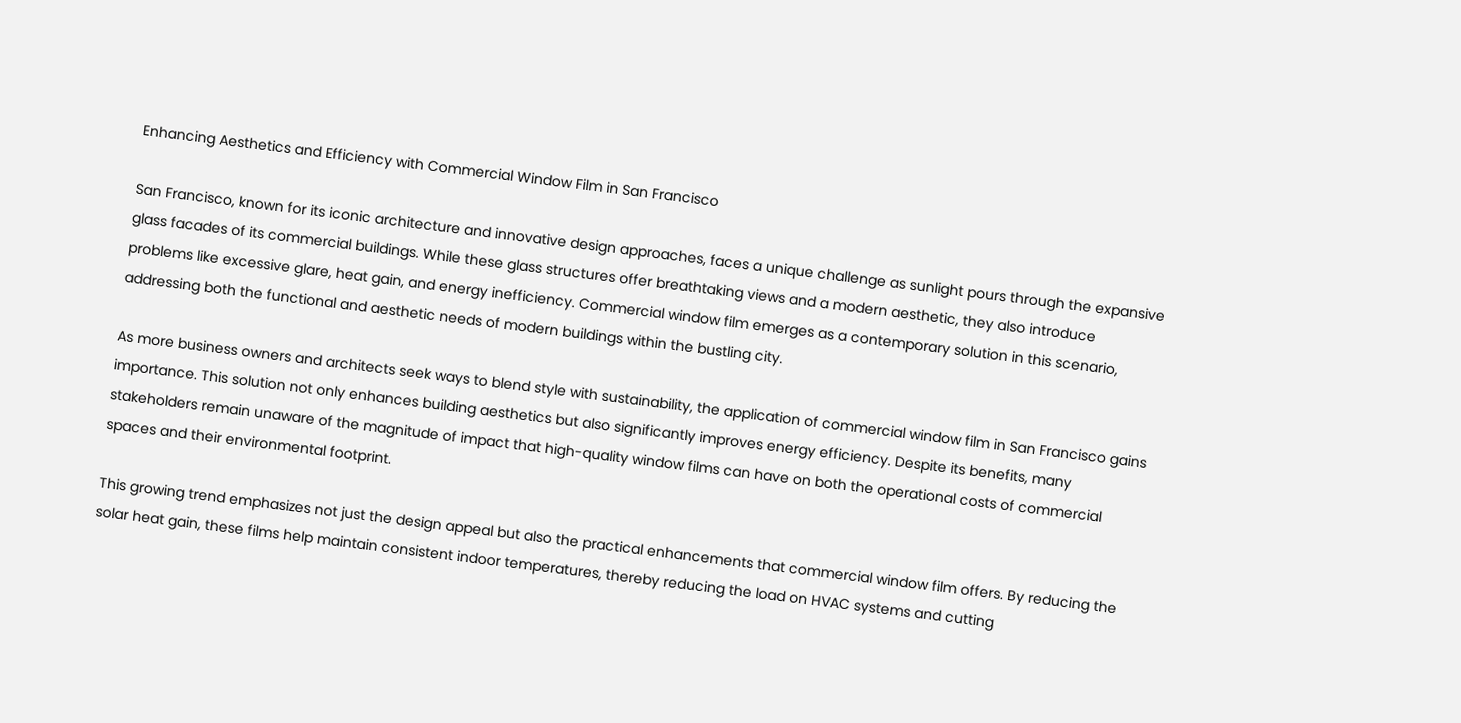Enhancing Aesthetics and Efficiency with Commercial Window Film in San Francisco

San Francisco, known for its iconic architecture and innovative design approaches, faces a unique challenge as sunlight pours through the expansive glass facades of its commercial buildings. While these glass structures offer breathtaking views and a modern aesthetic, they also introduce problems like excessive glare, heat gain, and energy inefficiency. Commercial window film emerges as a contemporary solution in this scenario, addressing both the functional and aesthetic needs of modern buildings within the bustling city.

As more business owners and architects seek ways to blend style with sustainability, the application of commercial window film in San Francisco gains importance. This solution not only enhances building aesthetics but also significantly improves energy efficiency. Despite its benefits, many stakeholders remain unaware of the magnitude of impact that high-quality window films can have on both the operational costs of commercial spaces and their environmental footprint.

This growing trend emphasizes not just the design appeal but also the practical enhancements that commercial window film offers. By reducing the solar heat gain, these films help maintain consistent indoor temperatures, thereby reducing the load on HVAC systems and cutting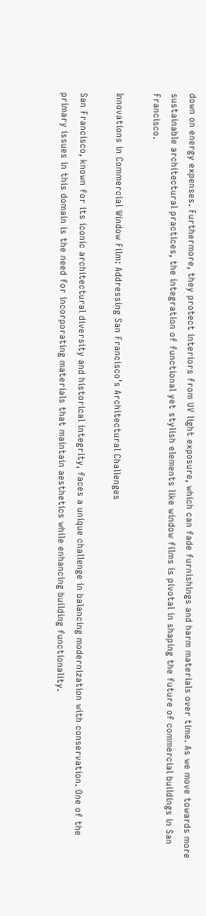down on energy expenses. Furthermore, they protect interiors from UV light exposure, which can fade furnishings and harm materials over time. As we move towards more sustainable architectural practices, the integration of functional yet stylish elements like window films is pivotal in shaping the future of commercial buildings in San Francisco.

Innovations in Commercial Window Film: Addressing San Francisco’s Architectural Challenges

San Francisco, known for its iconic architectural diversity and historical integrity, faces a unique challenge in balancing modernization with conservation. One of the primary issues in this domain is the need for incorporating materials that maintain aesthetics while enhancing building functionality.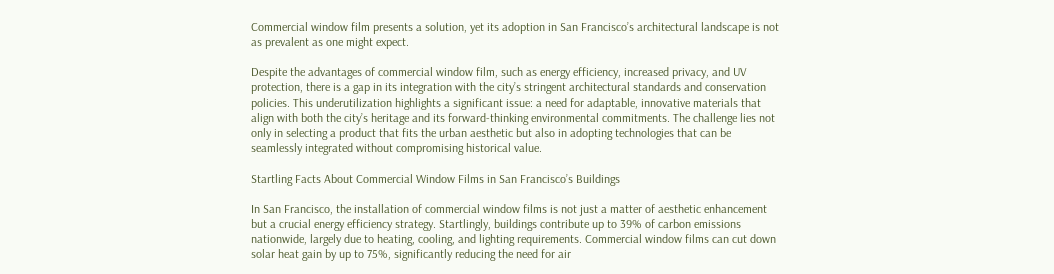Commercial window film presents a solution, yet its adoption in San Francisco’s architectural landscape is not as prevalent as one might expect.

Despite the advantages of commercial window film, such as energy efficiency, increased privacy, and UV protection, there is a gap in its integration with the city’s stringent architectural standards and conservation policies. This underutilization highlights a significant issue: a need for adaptable, innovative materials that align with both the city’s heritage and its forward-thinking environmental commitments. The challenge lies not only in selecting a product that fits the urban aesthetic but also in adopting technologies that can be seamlessly integrated without compromising historical value.

Startling Facts About Commercial Window Films in San Francisco’s Buildings

In San Francisco, the installation of commercial window films is not just a matter of aesthetic enhancement but a crucial energy efficiency strategy. Startlingly, buildings contribute up to 39% of carbon emissions nationwide, largely due to heating, cooling, and lighting requirements. Commercial window films can cut down solar heat gain by up to 75%, significantly reducing the need for air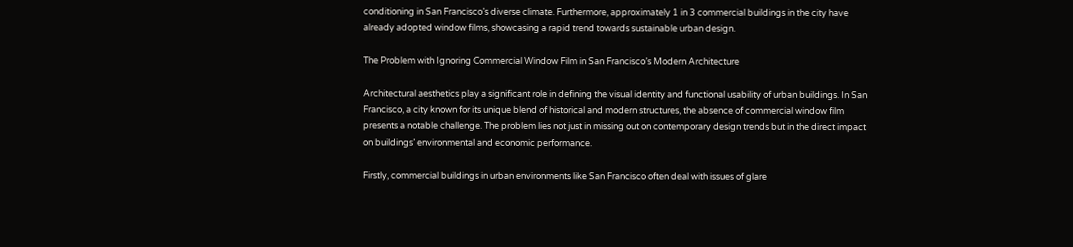conditioning in San Francisco’s diverse climate. Furthermore, approximately 1 in 3 commercial buildings in the city have already adopted window films, showcasing a rapid trend towards sustainable urban design.

The Problem with Ignoring Commercial Window Film in San Francisco’s Modern Architecture

Architectural aesthetics play a significant role in defining the visual identity and functional usability of urban buildings. In San Francisco, a city known for its unique blend of historical and modern structures, the absence of commercial window film presents a notable challenge. The problem lies not just in missing out on contemporary design trends but in the direct impact on buildings’ environmental and economic performance.

Firstly, commercial buildings in urban environments like San Francisco often deal with issues of glare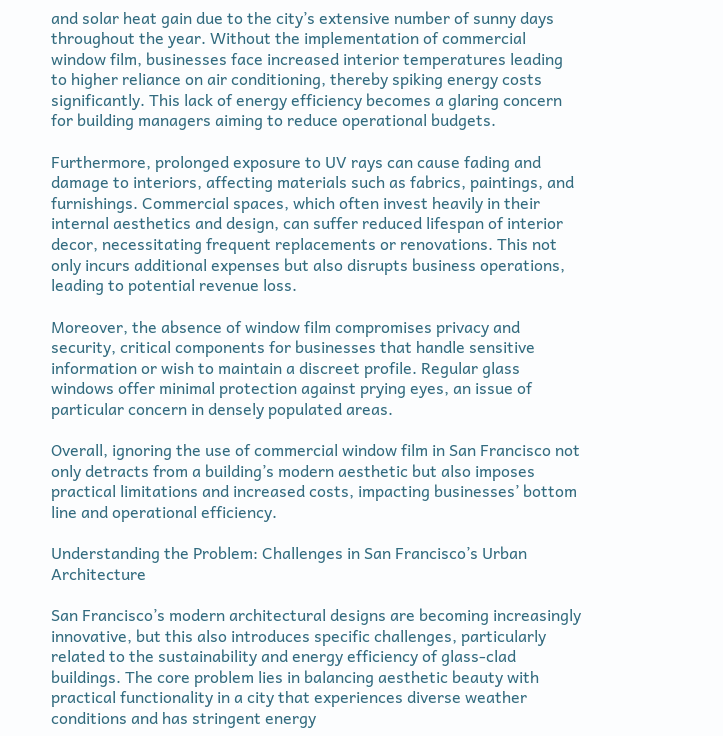and solar heat gain due to the city’s extensive number of sunny days throughout the year. Without the implementation of commercial window film, businesses face increased interior temperatures leading to higher reliance on air conditioning, thereby spiking energy costs significantly. This lack of energy efficiency becomes a glaring concern for building managers aiming to reduce operational budgets.

Furthermore, prolonged exposure to UV rays can cause fading and damage to interiors, affecting materials such as fabrics, paintings, and furnishings. Commercial spaces, which often invest heavily in their internal aesthetics and design, can suffer reduced lifespan of interior decor, necessitating frequent replacements or renovations. This not only incurs additional expenses but also disrupts business operations, leading to potential revenue loss.

Moreover, the absence of window film compromises privacy and security, critical components for businesses that handle sensitive information or wish to maintain a discreet profile. Regular glass windows offer minimal protection against prying eyes, an issue of particular concern in densely populated areas.

Overall, ignoring the use of commercial window film in San Francisco not only detracts from a building’s modern aesthetic but also imposes practical limitations and increased costs, impacting businesses’ bottom line and operational efficiency.

Understanding the Problem: Challenges in San Francisco’s Urban Architecture

San Francisco’s modern architectural designs are becoming increasingly innovative, but this also introduces specific challenges, particularly related to the sustainability and energy efficiency of glass-clad buildings. The core problem lies in balancing aesthetic beauty with practical functionality in a city that experiences diverse weather conditions and has stringent energy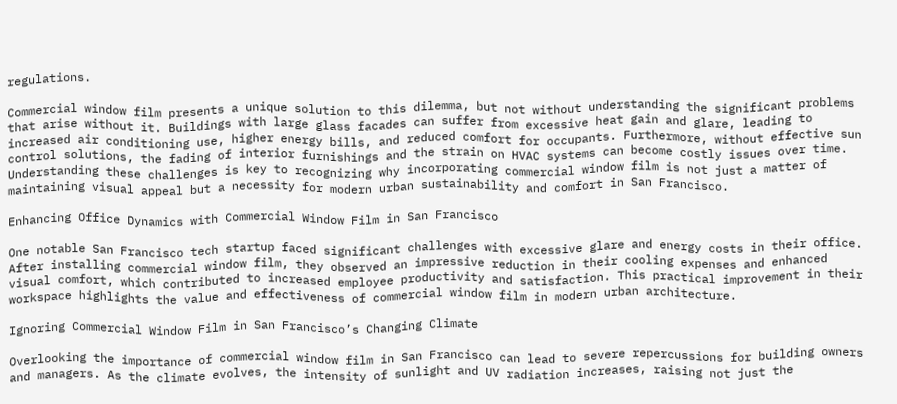regulations.

Commercial window film presents a unique solution to this dilemma, but not without understanding the significant problems that arise without it. Buildings with large glass facades can suffer from excessive heat gain and glare, leading to increased air conditioning use, higher energy bills, and reduced comfort for occupants. Furthermore, without effective sun control solutions, the fading of interior furnishings and the strain on HVAC systems can become costly issues over time. Understanding these challenges is key to recognizing why incorporating commercial window film is not just a matter of maintaining visual appeal but a necessity for modern urban sustainability and comfort in San Francisco.

Enhancing Office Dynamics with Commercial Window Film in San Francisco

One notable San Francisco tech startup faced significant challenges with excessive glare and energy costs in their office. After installing commercial window film, they observed an impressive reduction in their cooling expenses and enhanced visual comfort, which contributed to increased employee productivity and satisfaction. This practical improvement in their workspace highlights the value and effectiveness of commercial window film in modern urban architecture.

Ignoring Commercial Window Film in San Francisco’s Changing Climate

Overlooking the importance of commercial window film in San Francisco can lead to severe repercussions for building owners and managers. As the climate evolves, the intensity of sunlight and UV radiation increases, raising not just the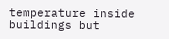temperature inside buildings but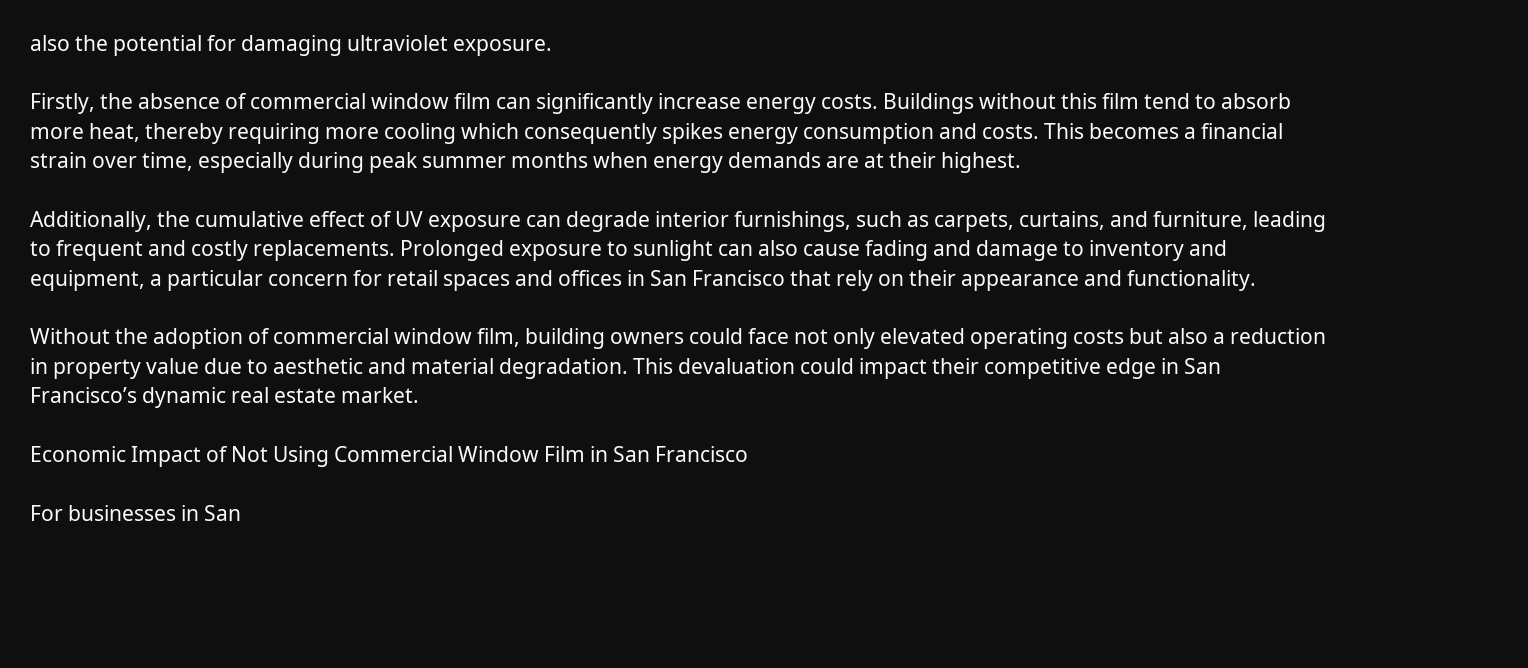also the potential for damaging ultraviolet exposure.

Firstly, the absence of commercial window film can significantly increase energy costs. Buildings without this film tend to absorb more heat, thereby requiring more cooling which consequently spikes energy consumption and costs. This becomes a financial strain over time, especially during peak summer months when energy demands are at their highest.

Additionally, the cumulative effect of UV exposure can degrade interior furnishings, such as carpets, curtains, and furniture, leading to frequent and costly replacements. Prolonged exposure to sunlight can also cause fading and damage to inventory and equipment, a particular concern for retail spaces and offices in San Francisco that rely on their appearance and functionality.

Without the adoption of commercial window film, building owners could face not only elevated operating costs but also a reduction in property value due to aesthetic and material degradation. This devaluation could impact their competitive edge in San Francisco’s dynamic real estate market.

Economic Impact of Not Using Commercial Window Film in San Francisco

For businesses in San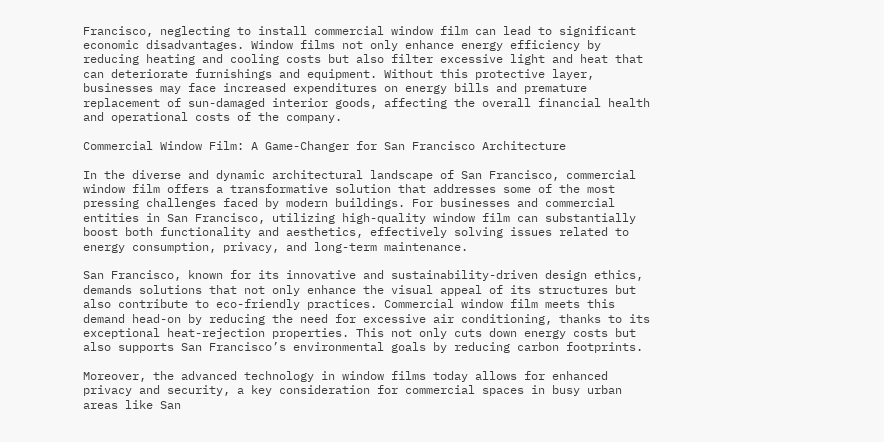Francisco, neglecting to install commercial window film can lead to significant economic disadvantages. Window films not only enhance energy efficiency by reducing heating and cooling costs but also filter excessive light and heat that can deteriorate furnishings and equipment. Without this protective layer, businesses may face increased expenditures on energy bills and premature replacement of sun-damaged interior goods, affecting the overall financial health and operational costs of the company.

Commercial Window Film: A Game-Changer for San Francisco Architecture

In the diverse and dynamic architectural landscape of San Francisco, commercial window film offers a transformative solution that addresses some of the most pressing challenges faced by modern buildings. For businesses and commercial entities in San Francisco, utilizing high-quality window film can substantially boost both functionality and aesthetics, effectively solving issues related to energy consumption, privacy, and long-term maintenance.

San Francisco, known for its innovative and sustainability-driven design ethics, demands solutions that not only enhance the visual appeal of its structures but also contribute to eco-friendly practices. Commercial window film meets this demand head-on by reducing the need for excessive air conditioning, thanks to its exceptional heat-rejection properties. This not only cuts down energy costs but also supports San Francisco’s environmental goals by reducing carbon footprints.

Moreover, the advanced technology in window films today allows for enhanced privacy and security, a key consideration for commercial spaces in busy urban areas like San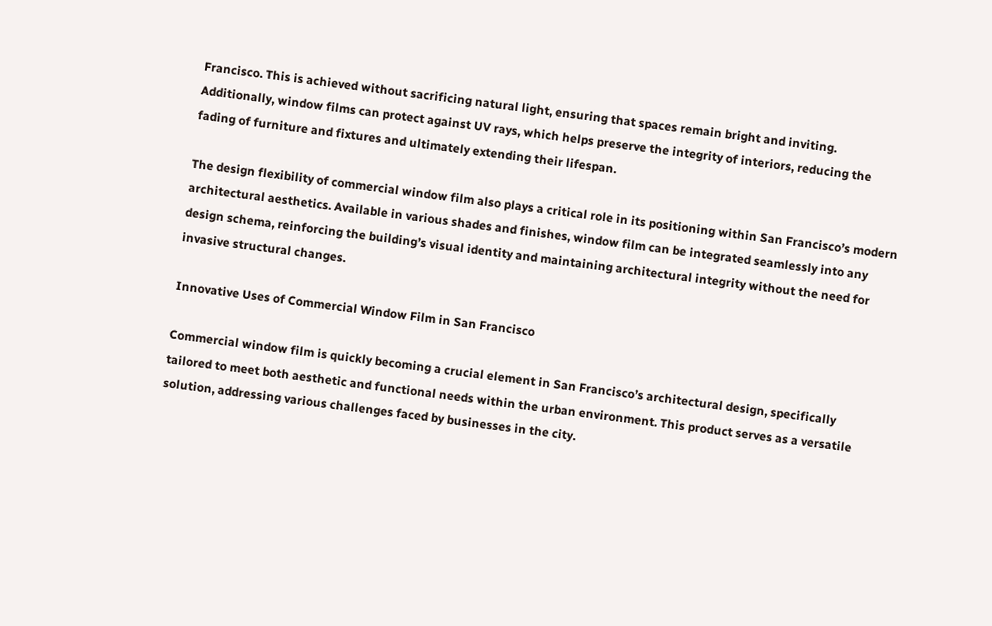Francisco. This is achieved without sacrificing natural light, ensuring that spaces remain bright and inviting. Additionally, window films can protect against UV rays, which helps preserve the integrity of interiors, reducing the fading of furniture and fixtures and ultimately extending their lifespan.

The design flexibility of commercial window film also plays a critical role in its positioning within San Francisco’s modern architectural aesthetics. Available in various shades and finishes, window film can be integrated seamlessly into any design schema, reinforcing the building’s visual identity and maintaining architectural integrity without the need for invasive structural changes.

Innovative Uses of Commercial Window Film in San Francisco

Commercial window film is quickly becoming a crucial element in San Francisco’s architectural design, specifically tailored to meet both aesthetic and functional needs within the urban environment. This product serves as a versatile solution, addressing various challenges faced by businesses in the city.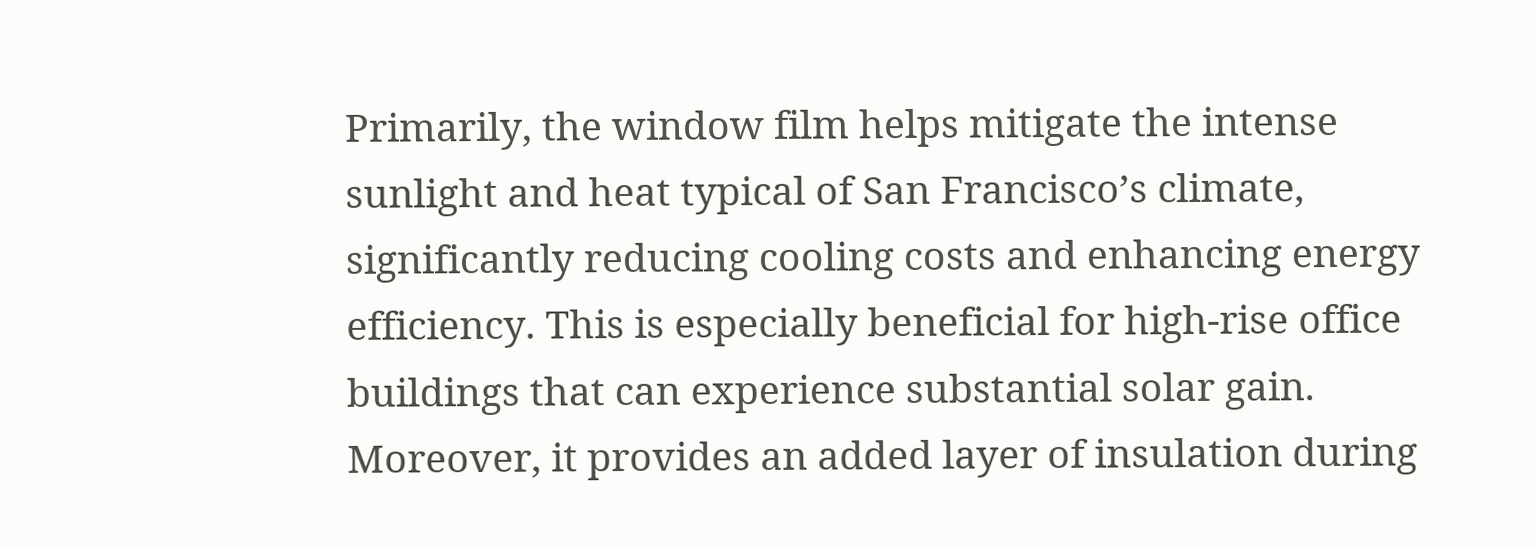Primarily, the window film helps mitigate the intense sunlight and heat typical of San Francisco’s climate, significantly reducing cooling costs and enhancing energy efficiency. This is especially beneficial for high-rise office buildings that can experience substantial solar gain. Moreover, it provides an added layer of insulation during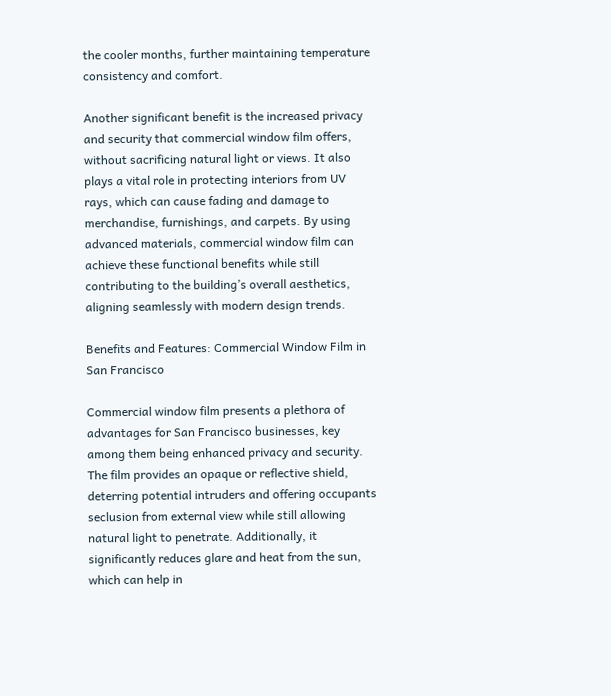the cooler months, further maintaining temperature consistency and comfort.

Another significant benefit is the increased privacy and security that commercial window film offers, without sacrificing natural light or views. It also plays a vital role in protecting interiors from UV rays, which can cause fading and damage to merchandise, furnishings, and carpets. By using advanced materials, commercial window film can achieve these functional benefits while still contributing to the building’s overall aesthetics, aligning seamlessly with modern design trends.

Benefits and Features: Commercial Window Film in San Francisco

Commercial window film presents a plethora of advantages for San Francisco businesses, key among them being enhanced privacy and security. The film provides an opaque or reflective shield, deterring potential intruders and offering occupants seclusion from external view while still allowing natural light to penetrate. Additionally, it significantly reduces glare and heat from the sun, which can help in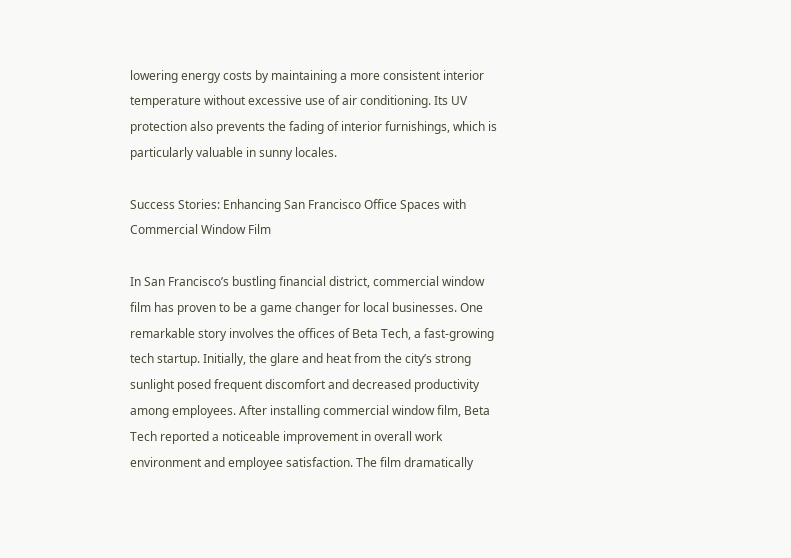lowering energy costs by maintaining a more consistent interior temperature without excessive use of air conditioning. Its UV protection also prevents the fading of interior furnishings, which is particularly valuable in sunny locales.

Success Stories: Enhancing San Francisco Office Spaces with Commercial Window Film

In San Francisco’s bustling financial district, commercial window film has proven to be a game changer for local businesses. One remarkable story involves the offices of Beta Tech, a fast-growing tech startup. Initially, the glare and heat from the city’s strong sunlight posed frequent discomfort and decreased productivity among employees. After installing commercial window film, Beta Tech reported a noticeable improvement in overall work environment and employee satisfaction. The film dramatically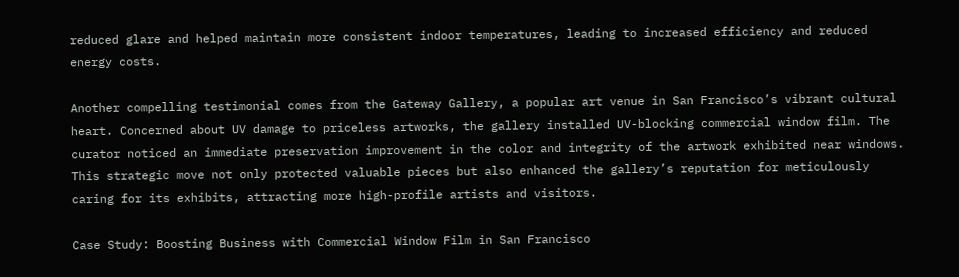reduced glare and helped maintain more consistent indoor temperatures, leading to increased efficiency and reduced energy costs.

Another compelling testimonial comes from the Gateway Gallery, a popular art venue in San Francisco’s vibrant cultural heart. Concerned about UV damage to priceless artworks, the gallery installed UV-blocking commercial window film. The curator noticed an immediate preservation improvement in the color and integrity of the artwork exhibited near windows. This strategic move not only protected valuable pieces but also enhanced the gallery’s reputation for meticulously caring for its exhibits, attracting more high-profile artists and visitors.

Case Study: Boosting Business with Commercial Window Film in San Francisco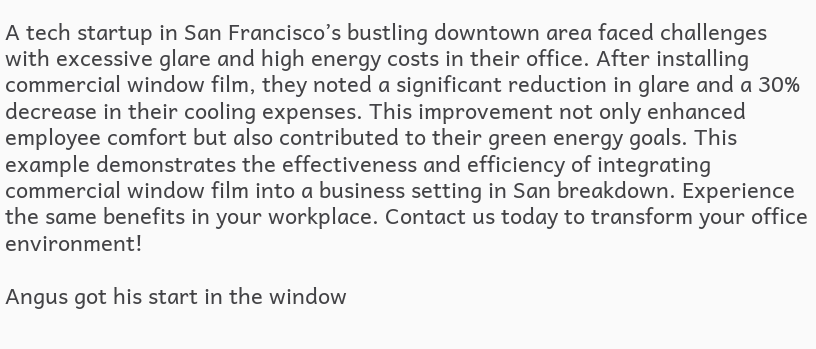A tech startup in San Francisco’s bustling downtown area faced challenges with excessive glare and high energy costs in their office. After installing commercial window film, they noted a significant reduction in glare and a 30% decrease in their cooling expenses. This improvement not only enhanced employee comfort but also contributed to their green energy goals. This example demonstrates the effectiveness and efficiency of integrating commercial window film into a business setting in San breakdown. Experience the same benefits in your workplace. Contact us today to transform your office environment!

Angus got his start in the window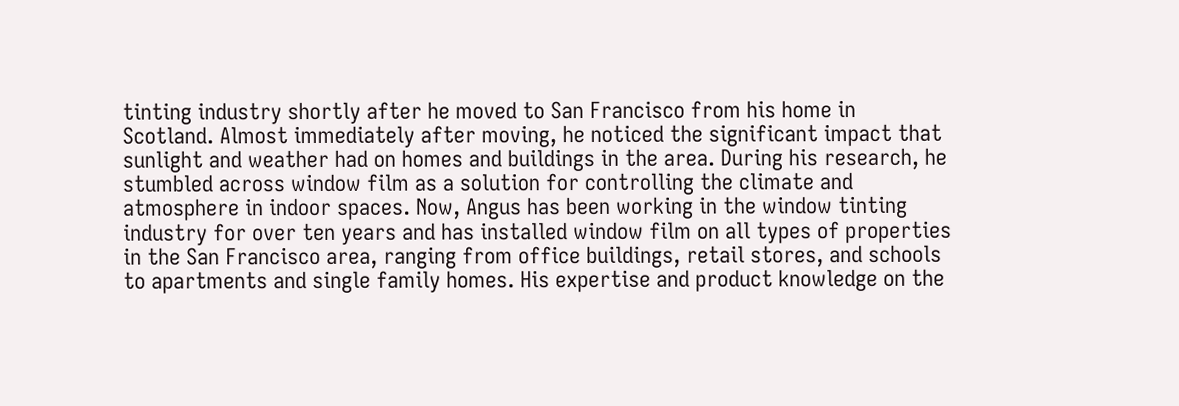tinting industry shortly after he moved to San Francisco from his home in Scotland. Almost immediately after moving, he noticed the significant impact that sunlight and weather had on homes and buildings in the area. During his research, he stumbled across window film as a solution for controlling the climate and atmosphere in indoor spaces. Now, Angus has been working in the window tinting industry for over ten years and has installed window film on all types of properties in the San Francisco area, ranging from office buildings, retail stores, and schools to apartments and single family homes. His expertise and product knowledge on the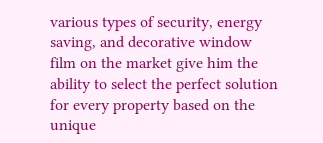various types of security, energy saving, and decorative window film on the market give him the ability to select the perfect solution for every property based on the unique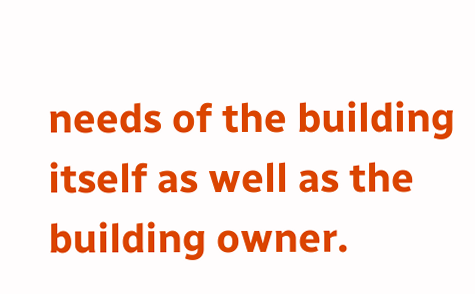needs of the building itself as well as the building owner.